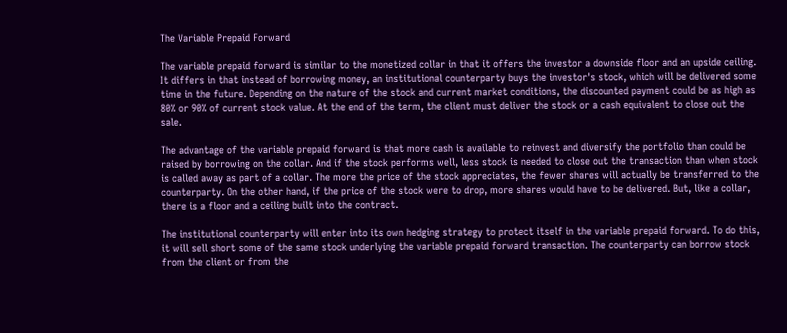The Variable Prepaid Forward

The variable prepaid forward is similar to the monetized collar in that it offers the investor a downside floor and an upside ceiling. It differs in that instead of borrowing money, an institutional counterparty buys the investor's stock, which will be delivered some time in the future. Depending on the nature of the stock and current market conditions, the discounted payment could be as high as 80% or 90% of current stock value. At the end of the term, the client must deliver the stock or a cash equivalent to close out the sale.

The advantage of the variable prepaid forward is that more cash is available to reinvest and diversify the portfolio than could be raised by borrowing on the collar. And if the stock performs well, less stock is needed to close out the transaction than when stock is called away as part of a collar. The more the price of the stock appreciates, the fewer shares will actually be transferred to the counterparty. On the other hand, if the price of the stock were to drop, more shares would have to be delivered. But, like a collar, there is a floor and a ceiling built into the contract.

The institutional counterparty will enter into its own hedging strategy to protect itself in the variable prepaid forward. To do this, it will sell short some of the same stock underlying the variable prepaid forward transaction. The counterparty can borrow stock from the client or from the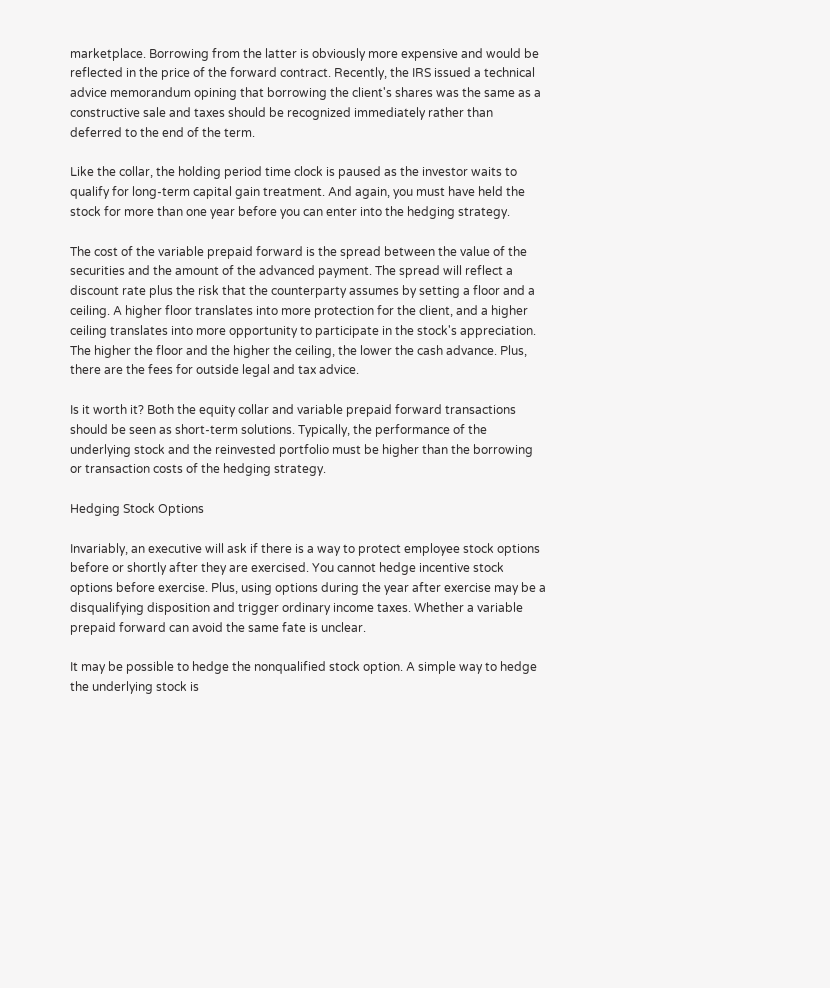marketplace. Borrowing from the latter is obviously more expensive and would be reflected in the price of the forward contract. Recently, the IRS issued a technical advice memorandum opining that borrowing the client's shares was the same as a constructive sale and taxes should be recognized immediately rather than deferred to the end of the term.

Like the collar, the holding period time clock is paused as the investor waits to qualify for long-term capital gain treatment. And again, you must have held the stock for more than one year before you can enter into the hedging strategy.

The cost of the variable prepaid forward is the spread between the value of the securities and the amount of the advanced payment. The spread will reflect a discount rate plus the risk that the counterparty assumes by setting a floor and a ceiling. A higher floor translates into more protection for the client, and a higher ceiling translates into more opportunity to participate in the stock's appreciation. The higher the floor and the higher the ceiling, the lower the cash advance. Plus, there are the fees for outside legal and tax advice.

Is it worth it? Both the equity collar and variable prepaid forward transactions should be seen as short-term solutions. Typically, the performance of the underlying stock and the reinvested portfolio must be higher than the borrowing or transaction costs of the hedging strategy.

Hedging Stock Options

Invariably, an executive will ask if there is a way to protect employee stock options before or shortly after they are exercised. You cannot hedge incentive stock options before exercise. Plus, using options during the year after exercise may be a disqualifying disposition and trigger ordinary income taxes. Whether a variable prepaid forward can avoid the same fate is unclear.

It may be possible to hedge the nonqualified stock option. A simple way to hedge the underlying stock is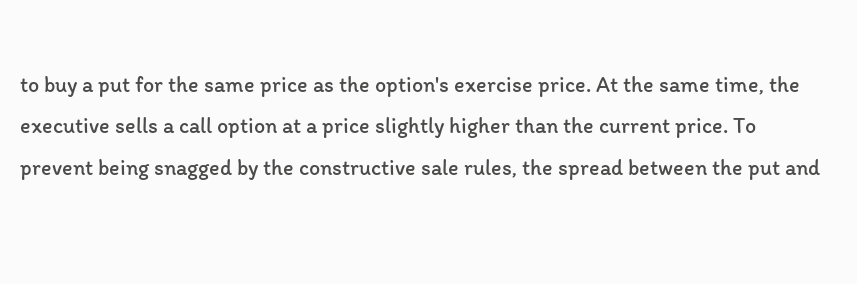to buy a put for the same price as the option's exercise price. At the same time, the executive sells a call option at a price slightly higher than the current price. To prevent being snagged by the constructive sale rules, the spread between the put and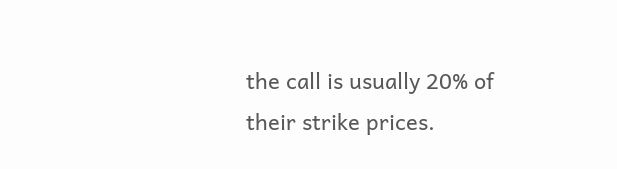the call is usually 20% of their strike prices.